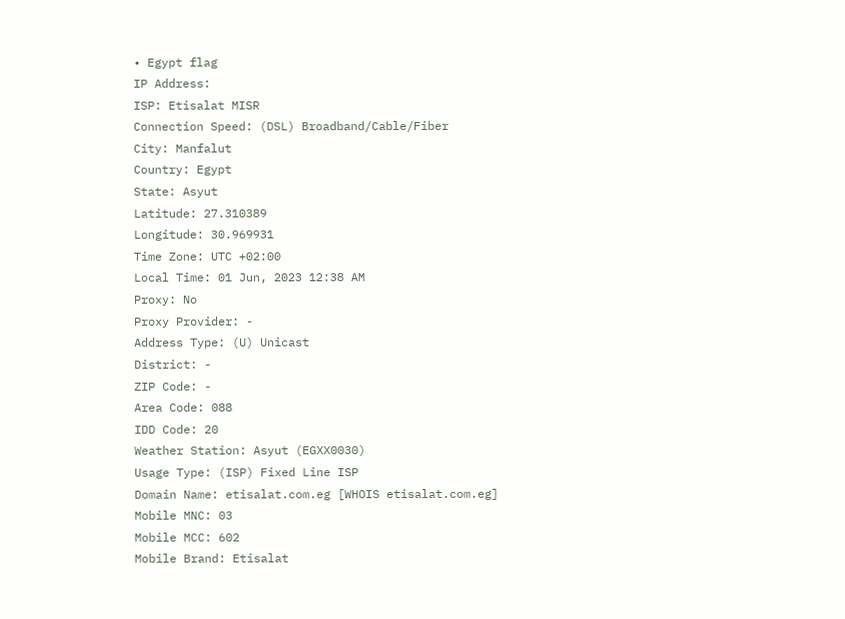• Egypt flag
IP Address:
ISP: Etisalat MISR
Connection Speed: (DSL) Broadband/Cable/Fiber
City: Manfalut
Country: Egypt
State: Asyut
Latitude: 27.310389
Longitude: 30.969931
Time Zone: UTC +02:00
Local Time: 01 Jun, 2023 12:38 AM
Proxy: No
Proxy Provider: -
Address Type: (U) Unicast
District: -
ZIP Code: -
Area Code: 088
IDD Code: 20
Weather Station: Asyut (EGXX0030)
Usage Type: (ISP) Fixed Line ISP
Domain Name: etisalat.com.eg [WHOIS etisalat.com.eg]
Mobile MNC: 03
Mobile MCC: 602
Mobile Brand: Etisalat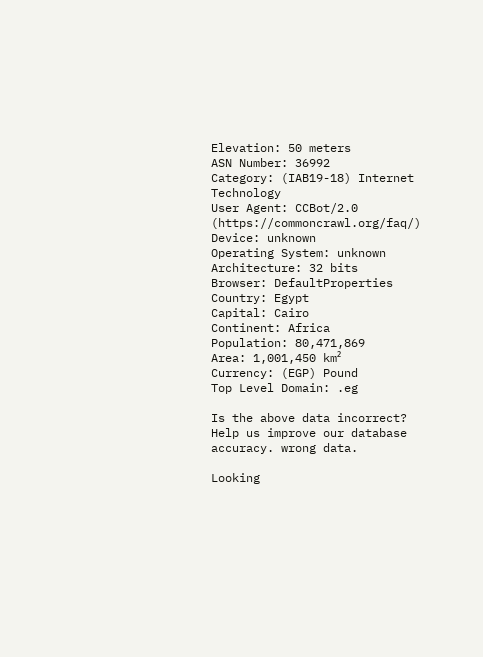Elevation: 50 meters
ASN Number: 36992
Category: (IAB19-18) Internet Technology
User Agent: CCBot/2.0 (https://commoncrawl.org/faq/)
Device: unknown
Operating System: unknown
Architecture: 32 bits
Browser: DefaultProperties
Country: Egypt
Capital: Cairo
Continent: Africa
Population: 80,471,869
Area: 1,001,450 km²
Currency: (EGP) Pound
Top Level Domain: .eg

Is the above data incorrect? Help us improve our database accuracy. wrong data.

Looking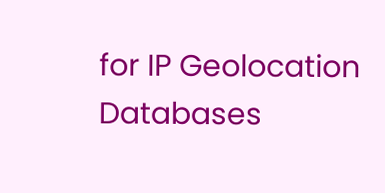for IP Geolocation Databases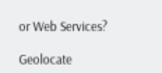or Web Services?

Geolocate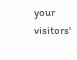your visitors'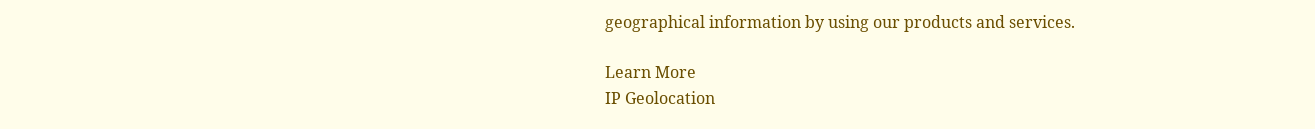geographical information by using our products and services.

Learn More
IP Geolocation